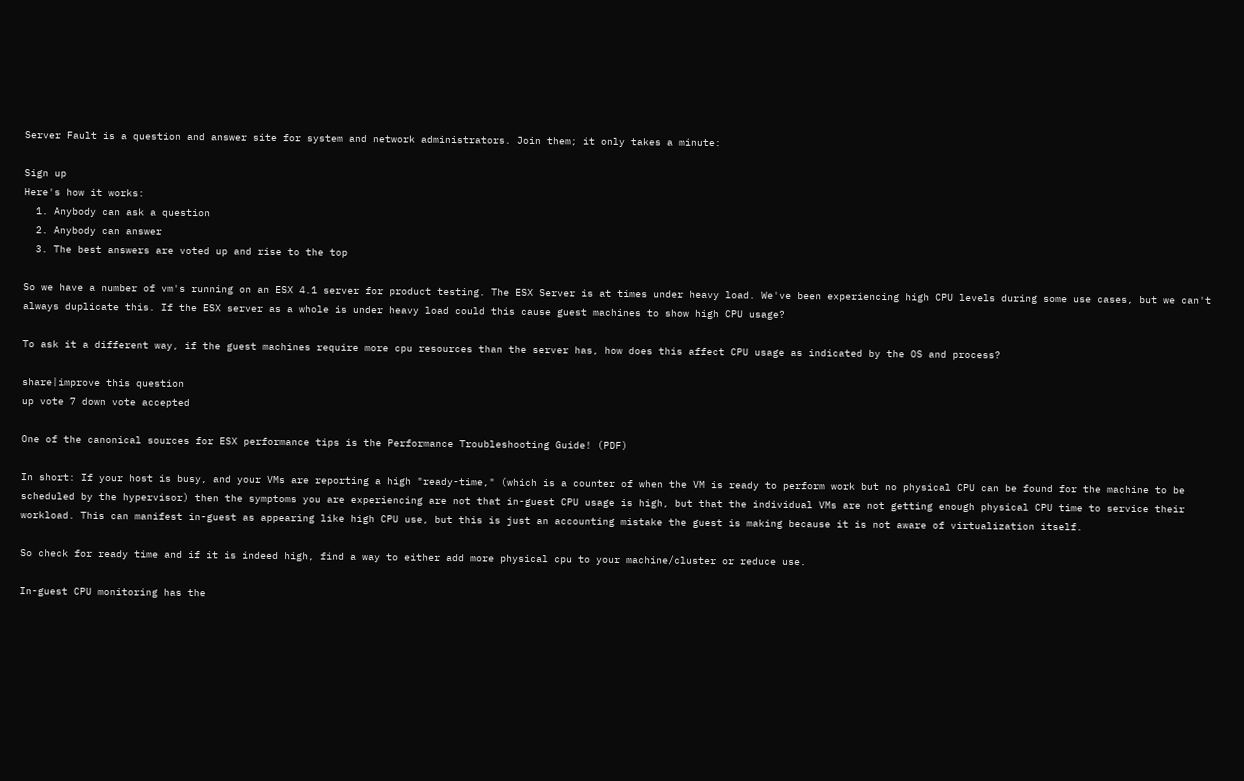Server Fault is a question and answer site for system and network administrators. Join them; it only takes a minute:

Sign up
Here's how it works:
  1. Anybody can ask a question
  2. Anybody can answer
  3. The best answers are voted up and rise to the top

So we have a number of vm's running on an ESX 4.1 server for product testing. The ESX Server is at times under heavy load. We've been experiencing high CPU levels during some use cases, but we can't always duplicate this. If the ESX server as a whole is under heavy load could this cause guest machines to show high CPU usage?

To ask it a different way, if the guest machines require more cpu resources than the server has, how does this affect CPU usage as indicated by the OS and process?

share|improve this question
up vote 7 down vote accepted

One of the canonical sources for ESX performance tips is the Performance Troubleshooting Guide! (PDF)

In short: If your host is busy, and your VMs are reporting a high "ready-time," (which is a counter of when the VM is ready to perform work but no physical CPU can be found for the machine to be scheduled by the hypervisor) then the symptoms you are experiencing are not that in-guest CPU usage is high, but that the individual VMs are not getting enough physical CPU time to service their workload. This can manifest in-guest as appearing like high CPU use, but this is just an accounting mistake the guest is making because it is not aware of virtualization itself.

So check for ready time and if it is indeed high, find a way to either add more physical cpu to your machine/cluster or reduce use.

In-guest CPU monitoring has the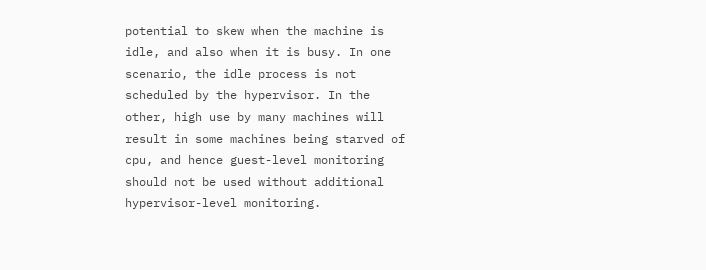potential to skew when the machine is idle, and also when it is busy. In one scenario, the idle process is not scheduled by the hypervisor. In the other, high use by many machines will result in some machines being starved of cpu, and hence guest-level monitoring should not be used without additional hypervisor-level monitoring.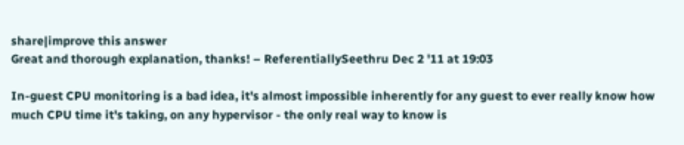share|improve this answer
Great and thorough explanation, thanks! – ReferentiallySeethru Dec 2 '11 at 19:03

In-guest CPU monitoring is a bad idea, it's almost impossible inherently for any guest to ever really know how much CPU time it's taking, on any hypervisor - the only real way to know is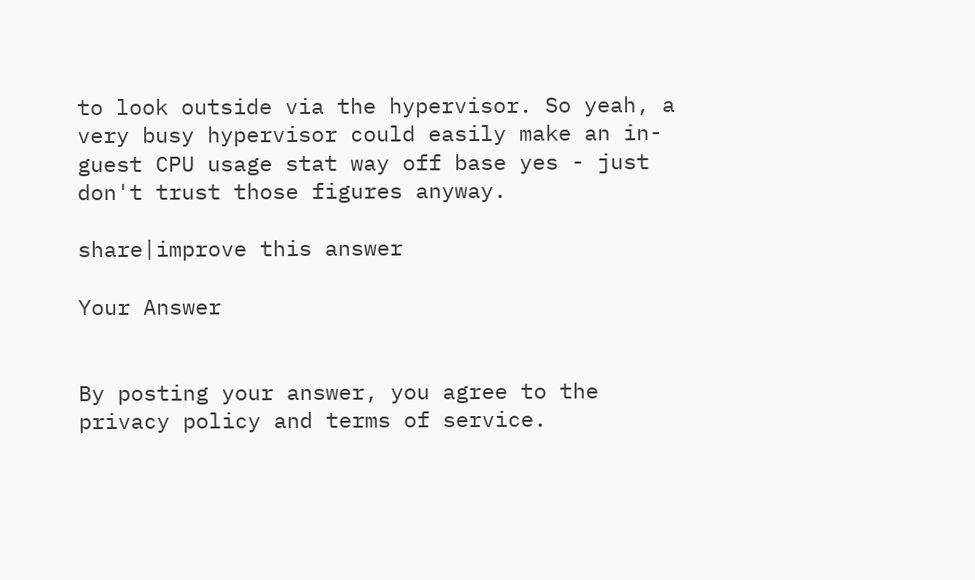to look outside via the hypervisor. So yeah, a very busy hypervisor could easily make an in-guest CPU usage stat way off base yes - just don't trust those figures anyway.

share|improve this answer

Your Answer


By posting your answer, you agree to the privacy policy and terms of service.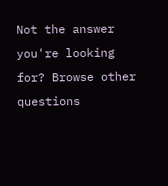Not the answer you're looking for? Browse other questions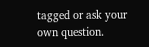tagged or ask your own question.